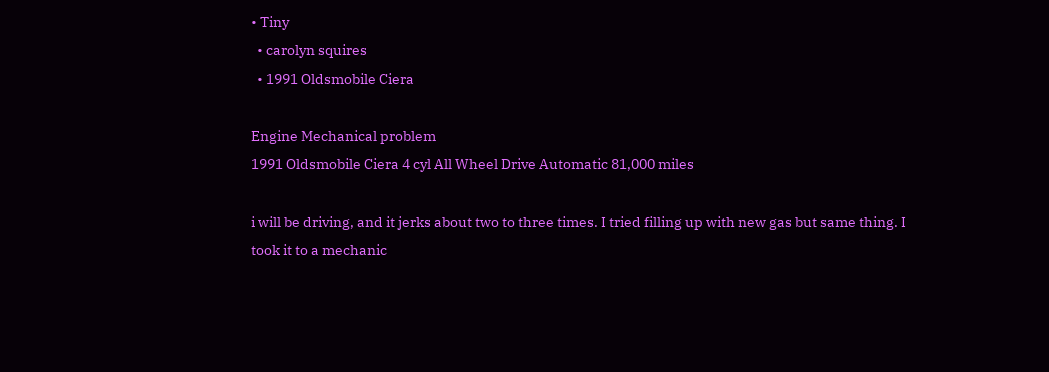• Tiny
  • carolyn squires
  • 1991 Oldsmobile Ciera

Engine Mechanical problem
1991 Oldsmobile Ciera 4 cyl All Wheel Drive Automatic 81,000 miles

i will be driving, and it jerks about two to three times. I tried filling up with new gas but same thing. I took it to a mechanic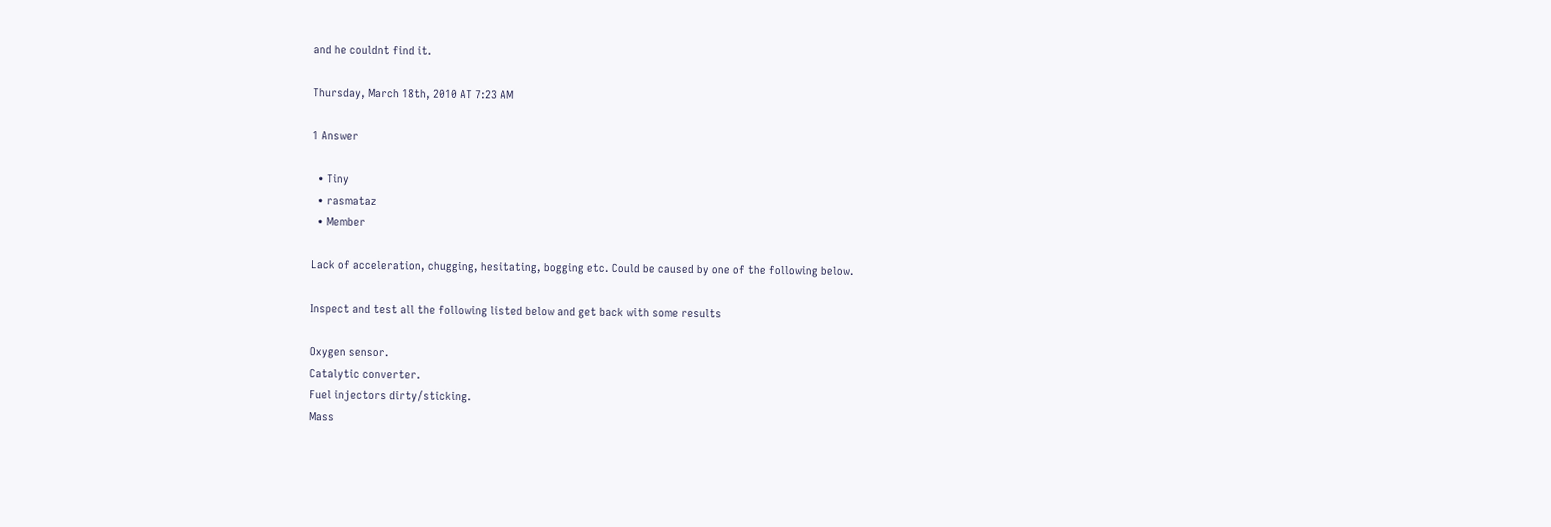and he couldnt find it.

Thursday, March 18th, 2010 AT 7:23 AM

1 Answer

  • Tiny
  • rasmataz
  • Member

Lack of acceleration, chugging, hesitating, bogging etc. Could be caused by one of the following below.

Inspect and test all the following listed below and get back with some results

Oxygen sensor.
Catalytic converter.
Fuel injectors dirty/sticking.
Mass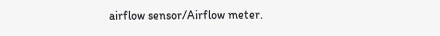airflow sensor/Airflow meter.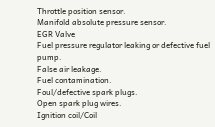Throttle position sensor.
Manifold absolute pressure sensor.
EGR Valve
Fuel pressure regulator leaking or defective fuel pump.
False air leakage.
Fuel contamination.
Foul/defective spark plugs.
Open spark plug wires.
Ignition coil/Coil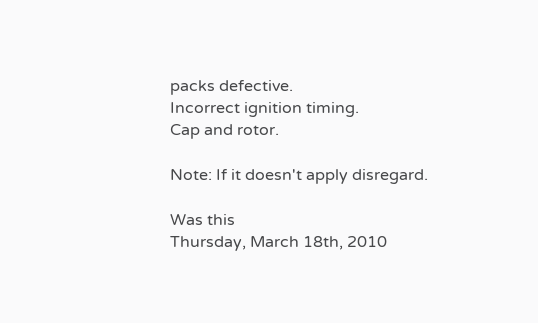packs defective.
Incorrect ignition timing.
Cap and rotor.

Note: If it doesn't apply disregard.

Was this
Thursday, March 18th, 2010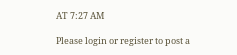AT 7:27 AM

Please login or register to post a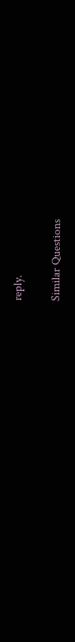reply.

Similar Questions